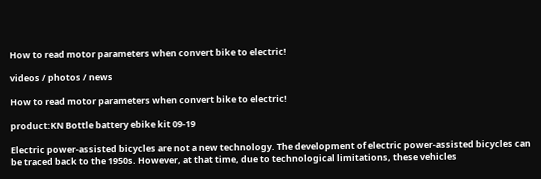How to read motor parameters when convert bike to electric!

videos / photos / news

How to read motor parameters when convert bike to electric!

product:KN Bottle battery ebike kit 09-19

Electric power-assisted bicycles are not a new technology. The development of electric power-assisted bicycles can be traced back to the 1950s. However, at that time, due to technological limitations, these vehicles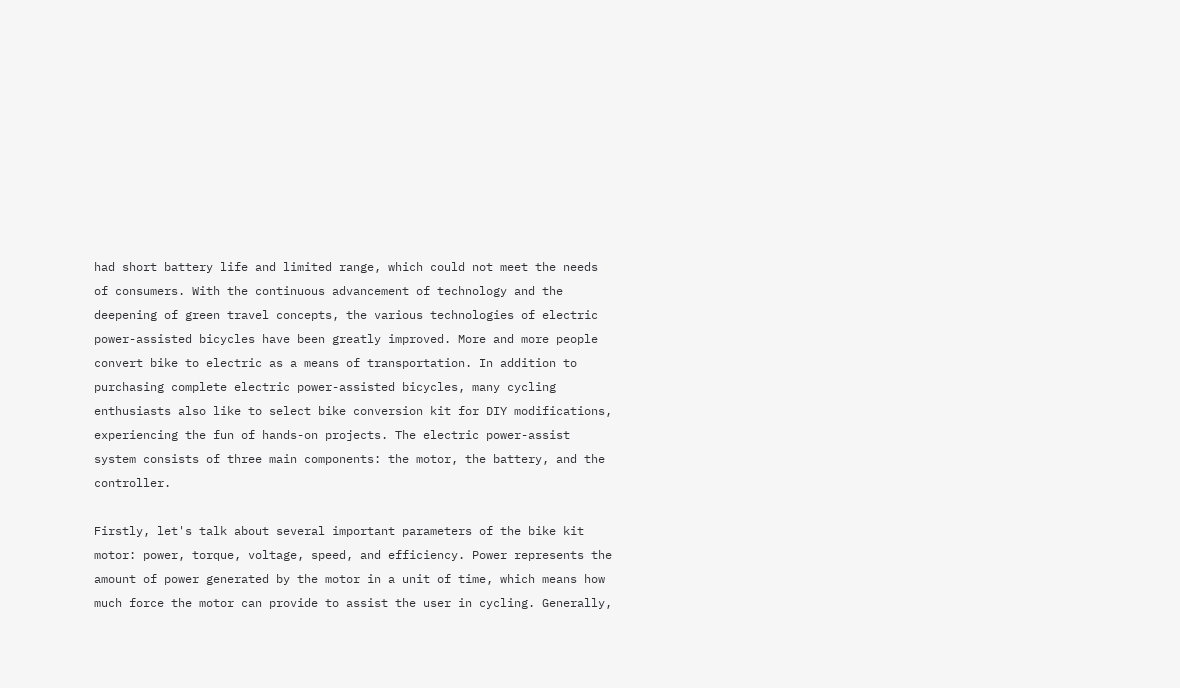had short battery life and limited range, which could not meet the needs of consumers. With the continuous advancement of technology and the deepening of green travel concepts, the various technologies of electric power-assisted bicycles have been greatly improved. More and more people convert bike to electric as a means of transportation. In addition to purchasing complete electric power-assisted bicycles, many cycling enthusiasts also like to select bike conversion kit for DIY modifications, experiencing the fun of hands-on projects. The electric power-assist system consists of three main components: the motor, the battery, and the controller.

Firstly, let's talk about several important parameters of the bike kit motor: power, torque, voltage, speed, and efficiency. Power represents the amount of power generated by the motor in a unit of time, which means how much force the motor can provide to assist the user in cycling. Generally,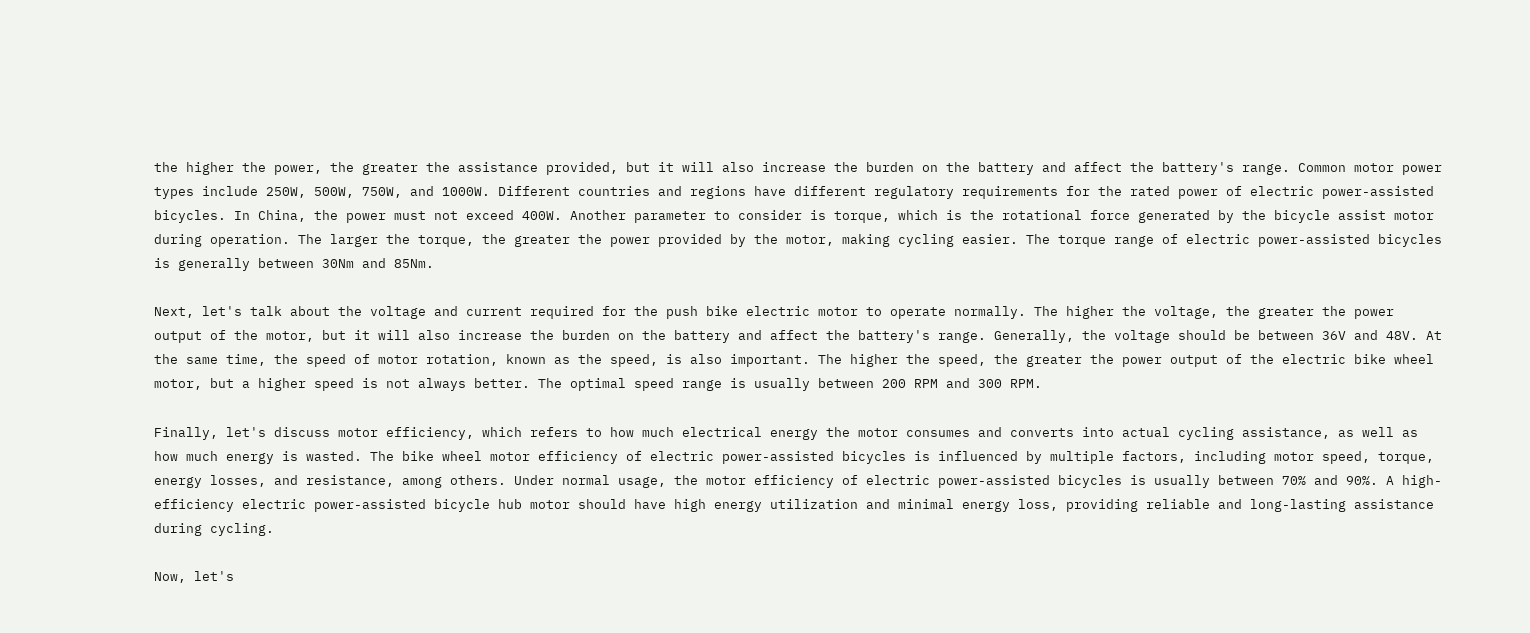the higher the power, the greater the assistance provided, but it will also increase the burden on the battery and affect the battery's range. Common motor power types include 250W, 500W, 750W, and 1000W. Different countries and regions have different regulatory requirements for the rated power of electric power-assisted bicycles. In China, the power must not exceed 400W. Another parameter to consider is torque, which is the rotational force generated by the bicycle assist motor during operation. The larger the torque, the greater the power provided by the motor, making cycling easier. The torque range of electric power-assisted bicycles is generally between 30Nm and 85Nm.

Next, let's talk about the voltage and current required for the push bike electric motor to operate normally. The higher the voltage, the greater the power output of the motor, but it will also increase the burden on the battery and affect the battery's range. Generally, the voltage should be between 36V and 48V. At the same time, the speed of motor rotation, known as the speed, is also important. The higher the speed, the greater the power output of the electric bike wheel motor, but a higher speed is not always better. The optimal speed range is usually between 200 RPM and 300 RPM.

Finally, let's discuss motor efficiency, which refers to how much electrical energy the motor consumes and converts into actual cycling assistance, as well as how much energy is wasted. The bike wheel motor efficiency of electric power-assisted bicycles is influenced by multiple factors, including motor speed, torque, energy losses, and resistance, among others. Under normal usage, the motor efficiency of electric power-assisted bicycles is usually between 70% and 90%. A high-efficiency electric power-assisted bicycle hub motor should have high energy utilization and minimal energy loss, providing reliable and long-lasting assistance during cycling.

Now, let's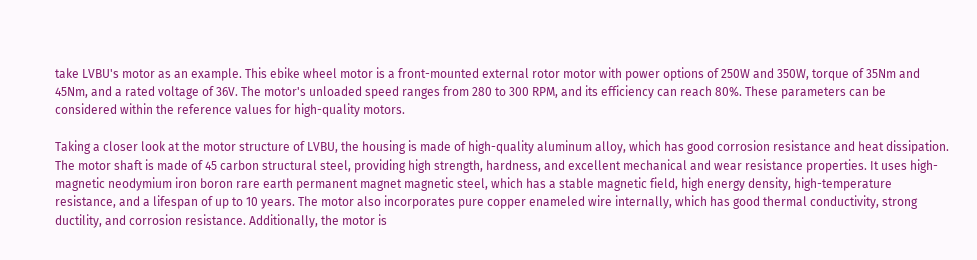take LVBU's motor as an example. This ebike wheel motor is a front-mounted external rotor motor with power options of 250W and 350W, torque of 35Nm and 45Nm, and a rated voltage of 36V. The motor's unloaded speed ranges from 280 to 300 RPM, and its efficiency can reach 80%. These parameters can be considered within the reference values for high-quality motors.

Taking a closer look at the motor structure of LVBU, the housing is made of high-quality aluminum alloy, which has good corrosion resistance and heat dissipation. The motor shaft is made of 45 carbon structural steel, providing high strength, hardness, and excellent mechanical and wear resistance properties. It uses high-magnetic neodymium iron boron rare earth permanent magnet magnetic steel, which has a stable magnetic field, high energy density, high-temperature resistance, and a lifespan of up to 10 years. The motor also incorporates pure copper enameled wire internally, which has good thermal conductivity, strong ductility, and corrosion resistance. Additionally, the motor is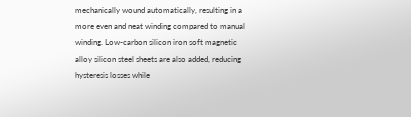mechanically wound automatically, resulting in a more even and neat winding compared to manual winding. Low-carbon silicon iron soft magnetic alloy silicon steel sheets are also added, reducing hysteresis losses while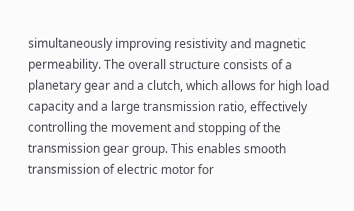simultaneously improving resistivity and magnetic permeability. The overall structure consists of a planetary gear and a clutch, which allows for high load capacity and a large transmission ratio, effectively controlling the movement and stopping of the transmission gear group. This enables smooth transmission of electric motor for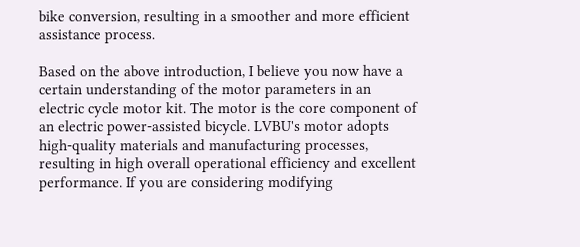bike conversion, resulting in a smoother and more efficient assistance process.

Based on the above introduction, I believe you now have a certain understanding of the motor parameters in an electric cycle motor kit. The motor is the core component of an electric power-assisted bicycle. LVBU's motor adopts high-quality materials and manufacturing processes, resulting in high overall operational efficiency and excellent performance. If you are considering modifying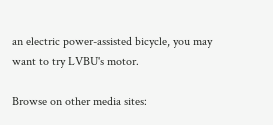an electric power-assisted bicycle, you may want to try LVBU's motor.

Browse on other media sites: